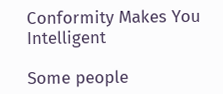Conformity Makes You Intelligent

Some people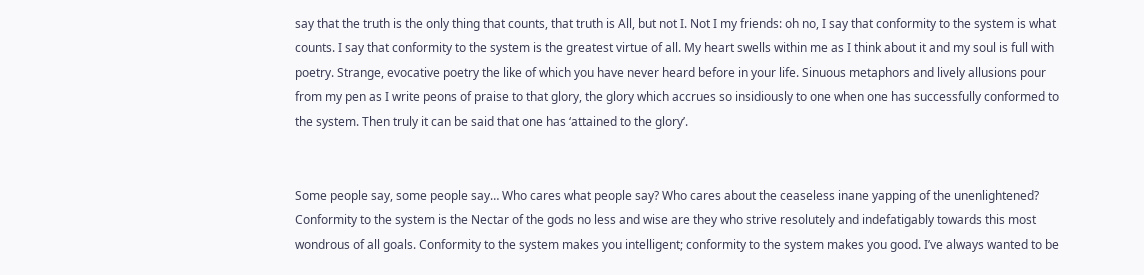say that the truth is the only thing that counts, that truth is All, but not I. Not I my friends: oh no, I say that conformity to the system is what counts. I say that conformity to the system is the greatest virtue of all. My heart swells within me as I think about it and my soul is full with poetry. Strange, evocative poetry the like of which you have never heard before in your life. Sinuous metaphors and lively allusions pour from my pen as I write peons of praise to that glory, the glory which accrues so insidiously to one when one has successfully conformed to the system. Then truly it can be said that one has ‘attained to the glory’.


Some people say, some people say… Who cares what people say? Who cares about the ceaseless inane yapping of the unenlightened? Conformity to the system is the Nectar of the gods no less and wise are they who strive resolutely and indefatigably towards this most wondrous of all goals. Conformity to the system makes you intelligent; conformity to the system makes you good. I’ve always wanted to be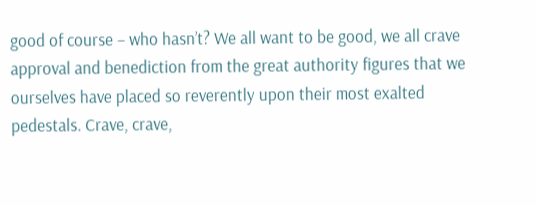good of course – who hasn’t? We all want to be good, we all crave approval and benediction from the great authority figures that we ourselves have placed so reverently upon their most exalted pedestals. Crave, crave,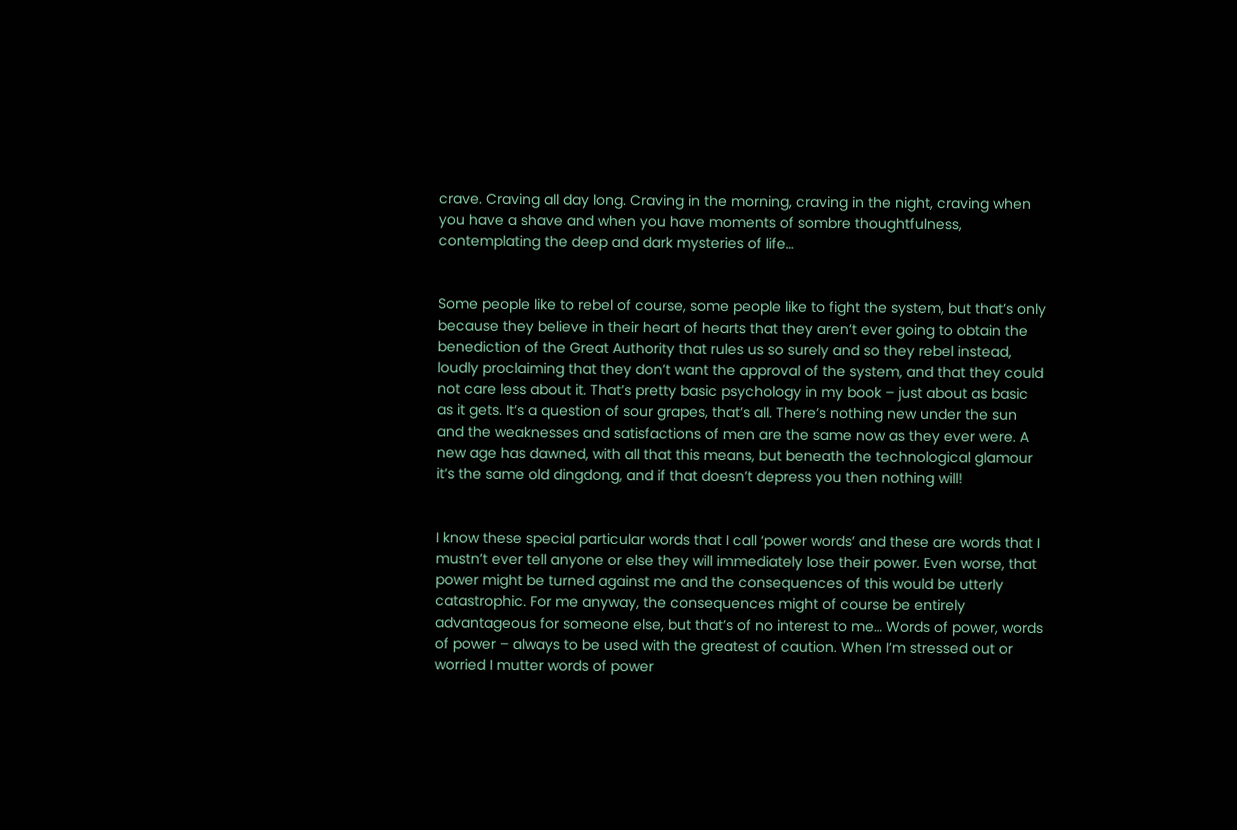crave. Craving all day long. Craving in the morning, craving in the night, craving when you have a shave and when you have moments of sombre thoughtfulness, contemplating the deep and dark mysteries of life…


Some people like to rebel of course, some people like to fight the system, but that’s only because they believe in their heart of hearts that they aren’t ever going to obtain the benediction of the Great Authority that rules us so surely and so they rebel instead, loudly proclaiming that they don’t want the approval of the system, and that they could not care less about it. That’s pretty basic psychology in my book – just about as basic as it gets. It’s a question of sour grapes, that’s all. There’s nothing new under the sun and the weaknesses and satisfactions of men are the same now as they ever were. A new age has dawned, with all that this means, but beneath the technological glamour it’s the same old dingdong, and if that doesn’t depress you then nothing will!


I know these special particular words that I call ‘power words’ and these are words that I mustn’t ever tell anyone or else they will immediately lose their power. Even worse, that power might be turned against me and the consequences of this would be utterly catastrophic. For me anyway, the consequences might of course be entirely advantageous for someone else, but that’s of no interest to me… Words of power, words of power – always to be used with the greatest of caution. When I’m stressed out or worried I mutter words of power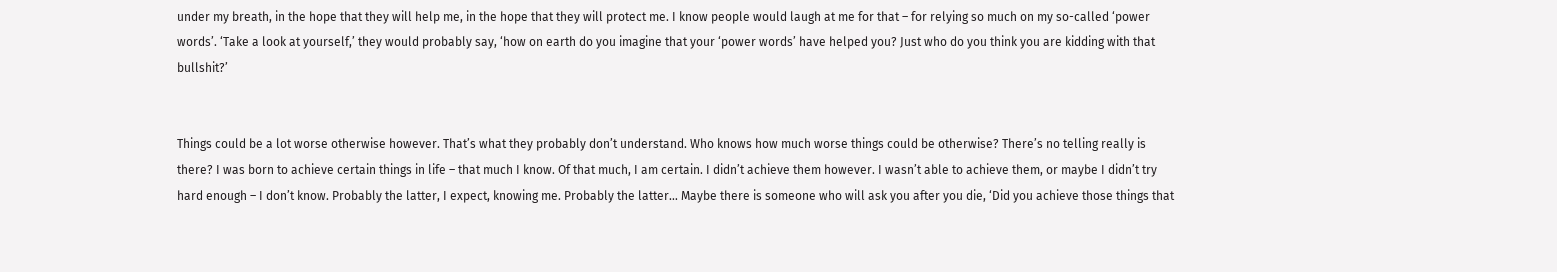under my breath, in the hope that they will help me, in the hope that they will protect me. I know people would laugh at me for that – for relying so much on my so-called ‘power words’. ‘Take a look at yourself,’ they would probably say, ‘how on earth do you imagine that your ‘power words’ have helped you? Just who do you think you are kidding with that bullshit?’


Things could be a lot worse otherwise however. That’s what they probably don’t understand. Who knows how much worse things could be otherwise? There’s no telling really is there? I was born to achieve certain things in life – that much I know. Of that much, I am certain. I didn’t achieve them however. I wasn’t able to achieve them, or maybe I didn’t try hard enough – I don’t know. Probably the latter, I expect, knowing me. Probably the latter… Maybe there is someone who will ask you after you die, ‘Did you achieve those things that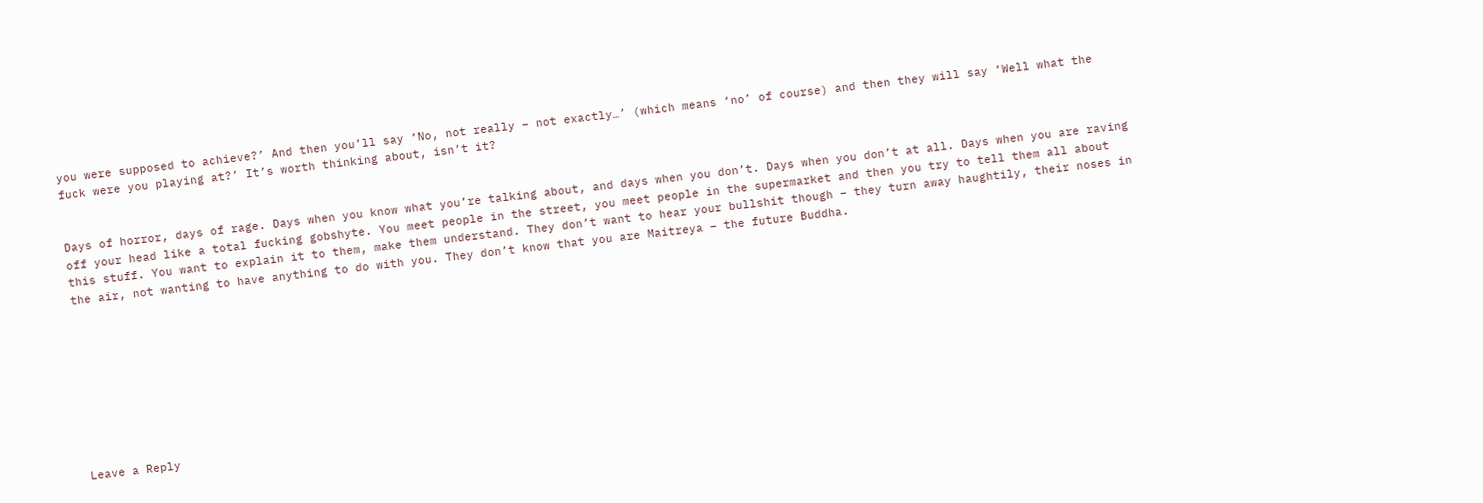you were supposed to achieve?’ And then you’ll say ‘No, not really – not exactly…’ (which means ‘no’ of course) and then they will say ‘Well what the fuck were you playing at?’ It’s worth thinking about, isn’t it?


Days of horror, days of rage. Days when you know what you’re talking about, and days when you don’t. Days when you don’t at all. Days when you are raving off your head like a total fucking gobshyte. You meet people in the street, you meet people in the supermarket and then you try to tell them all about this stuff. You want to explain it to them, make them understand. They don’t want to hear your bullshit though – they turn away haughtily, their noses in the air, not wanting to have anything to do with you. They don’t know that you are Maitreya – the future Buddha.









Leave a Reply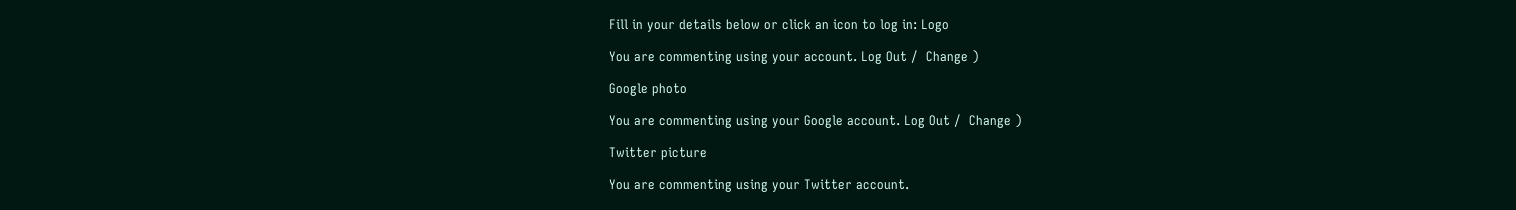Fill in your details below or click an icon to log in: Logo

You are commenting using your account. Log Out /  Change )

Google photo

You are commenting using your Google account. Log Out /  Change )

Twitter picture

You are commenting using your Twitter account.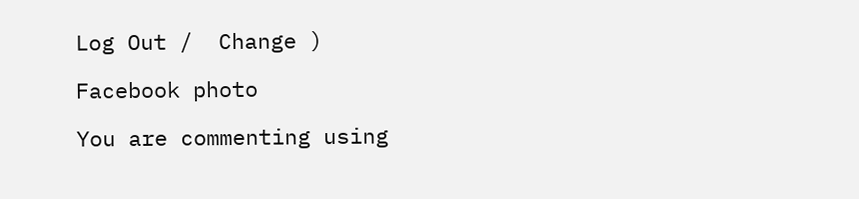Log Out /  Change )

Facebook photo

You are commenting using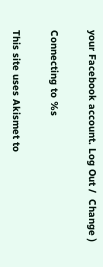your Facebook account. Log Out /  Change )

Connecting to %s

This site uses Akismet to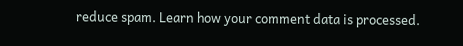reduce spam. Learn how your comment data is processed.